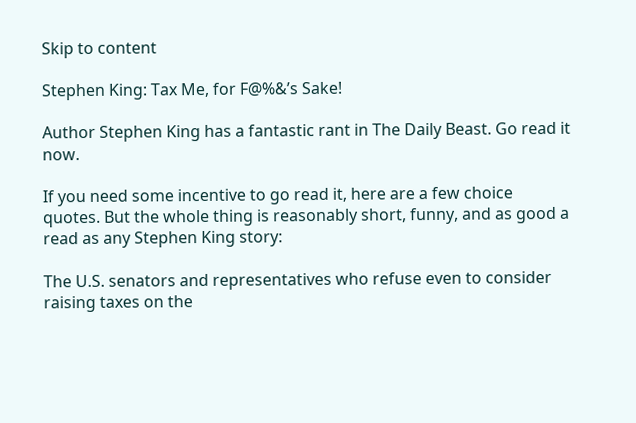Skip to content

Stephen King: Tax Me, for F@%&’s Sake!

Author Stephen King has a fantastic rant in The Daily Beast. Go read it now.

If you need some incentive to go read it, here are a few choice quotes. But the whole thing is reasonably short, funny, and as good a read as any Stephen King story:

The U.S. senators and representatives who refuse even to consider raising taxes on the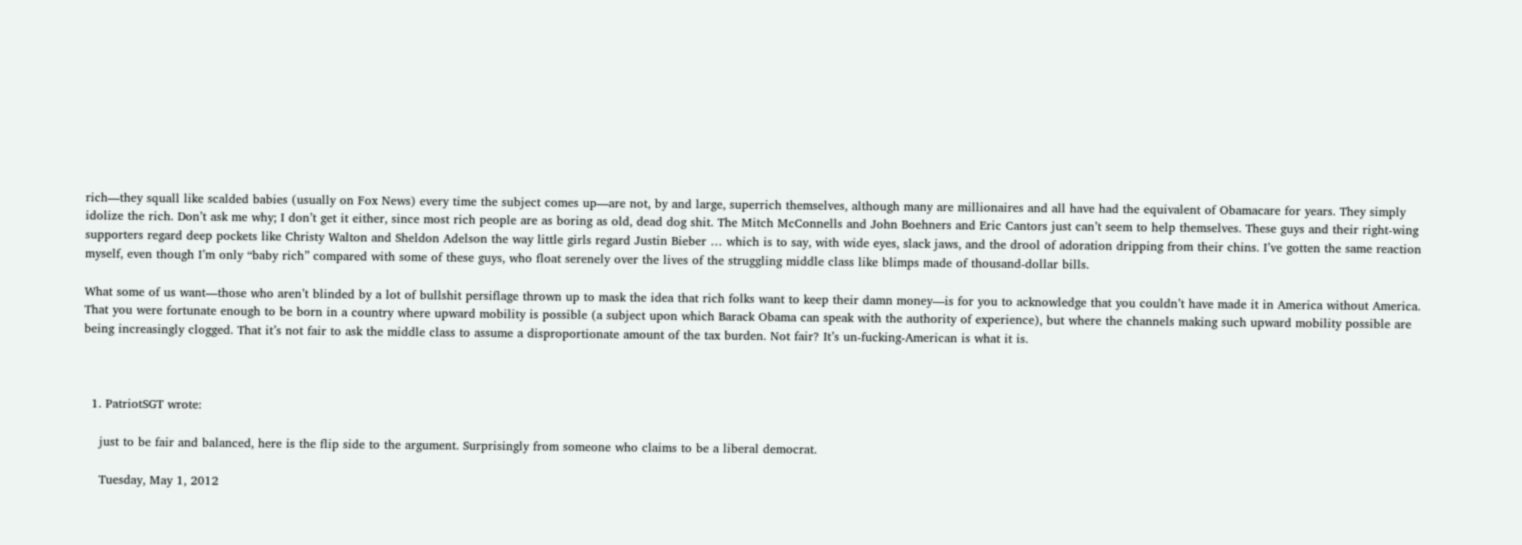rich—they squall like scalded babies (usually on Fox News) every time the subject comes up—are not, by and large, superrich themselves, although many are millionaires and all have had the equivalent of Obamacare for years. They simply idolize the rich. Don’t ask me why; I don’t get it either, since most rich people are as boring as old, dead dog shit. The Mitch McConnells and John Boehners and Eric Cantors just can’t seem to help themselves. These guys and their right-wing supporters regard deep pockets like Christy Walton and Sheldon Adelson the way little girls regard Justin Bieber … which is to say, with wide eyes, slack jaws, and the drool of adoration dripping from their chins. I’ve gotten the same reaction myself, even though I’m only “baby rich” compared with some of these guys, who float serenely over the lives of the struggling middle class like blimps made of thousand-dollar bills.

What some of us want—those who aren’t blinded by a lot of bullshit persiflage thrown up to mask the idea that rich folks want to keep their damn money—is for you to acknowledge that you couldn’t have made it in America without America. That you were fortunate enough to be born in a country where upward mobility is possible (a subject upon which Barack Obama can speak with the authority of experience), but where the channels making such upward mobility possible are being increasingly clogged. That it’s not fair to ask the middle class to assume a disproportionate amount of the tax burden. Not fair? It’s un-fucking-American is what it is.



  1. PatriotSGT wrote:

    just to be fair and balanced, here is the flip side to the argument. Surprisingly from someone who claims to be a liberal democrat.

    Tuesday, May 1, 2012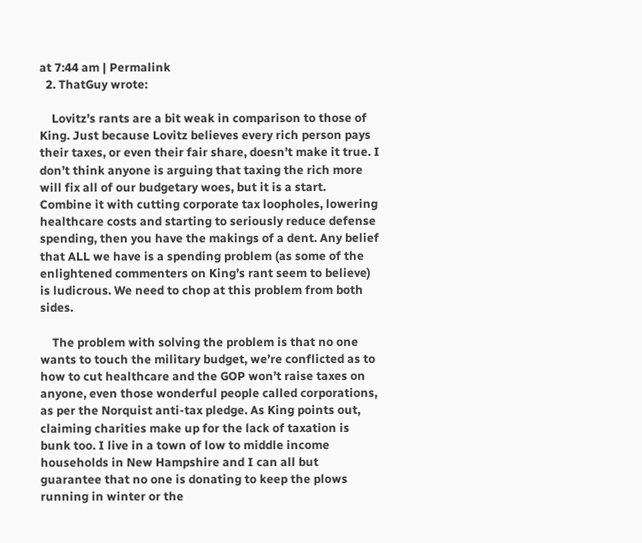at 7:44 am | Permalink
  2. ThatGuy wrote:

    Lovitz’s rants are a bit weak in comparison to those of King. Just because Lovitz believes every rich person pays their taxes, or even their fair share, doesn’t make it true. I don’t think anyone is arguing that taxing the rich more will fix all of our budgetary woes, but it is a start. Combine it with cutting corporate tax loopholes, lowering healthcare costs and starting to seriously reduce defense spending, then you have the makings of a dent. Any belief that ALL we have is a spending problem (as some of the enlightened commenters on King’s rant seem to believe) is ludicrous. We need to chop at this problem from both sides.

    The problem with solving the problem is that no one wants to touch the military budget, we’re conflicted as to how to cut healthcare and the GOP won’t raise taxes on anyone, even those wonderful people called corporations, as per the Norquist anti-tax pledge. As King points out, claiming charities make up for the lack of taxation is bunk too. I live in a town of low to middle income households in New Hampshire and I can all but guarantee that no one is donating to keep the plows running in winter or the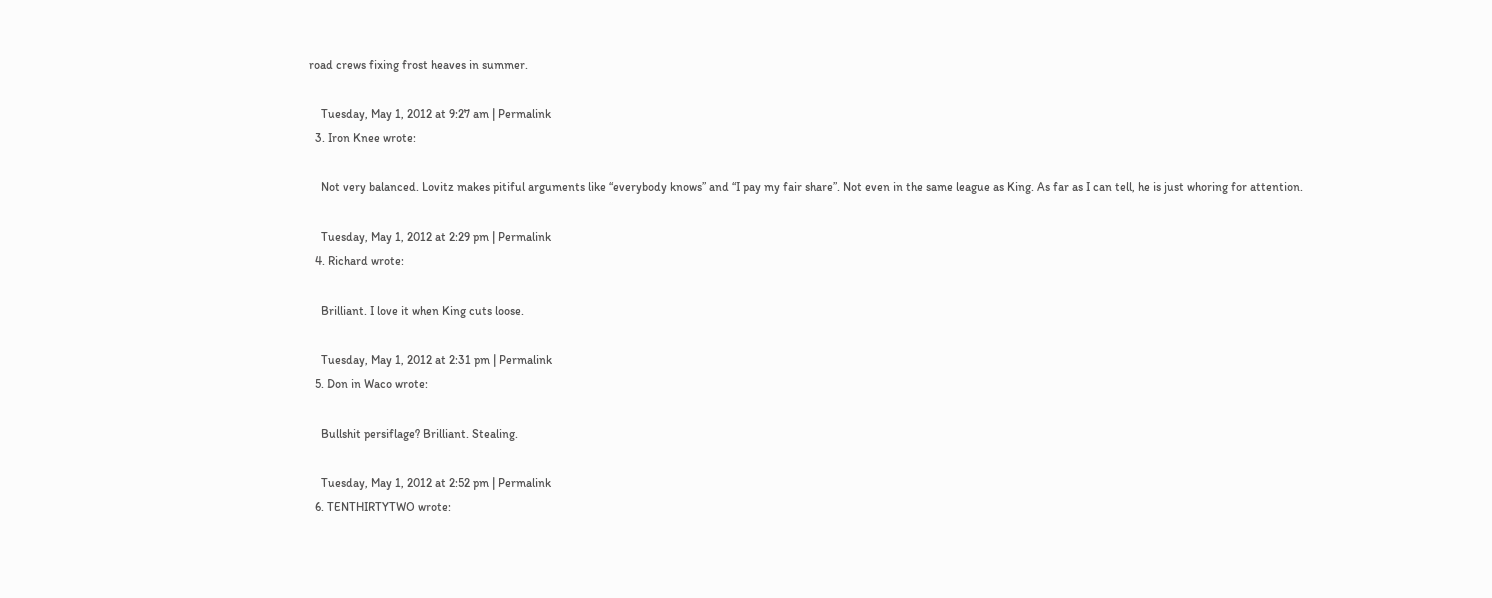road crews fixing frost heaves in summer.

    Tuesday, May 1, 2012 at 9:27 am | Permalink
  3. Iron Knee wrote:

    Not very balanced. Lovitz makes pitiful arguments like “everybody knows” and “I pay my fair share”. Not even in the same league as King. As far as I can tell, he is just whoring for attention.

    Tuesday, May 1, 2012 at 2:29 pm | Permalink
  4. Richard wrote:

    Brilliant. I love it when King cuts loose.

    Tuesday, May 1, 2012 at 2:31 pm | Permalink
  5. Don in Waco wrote:

    Bullshit persiflage? Brilliant. Stealing.

    Tuesday, May 1, 2012 at 2:52 pm | Permalink
  6. TENTHIRTYTWO wrote: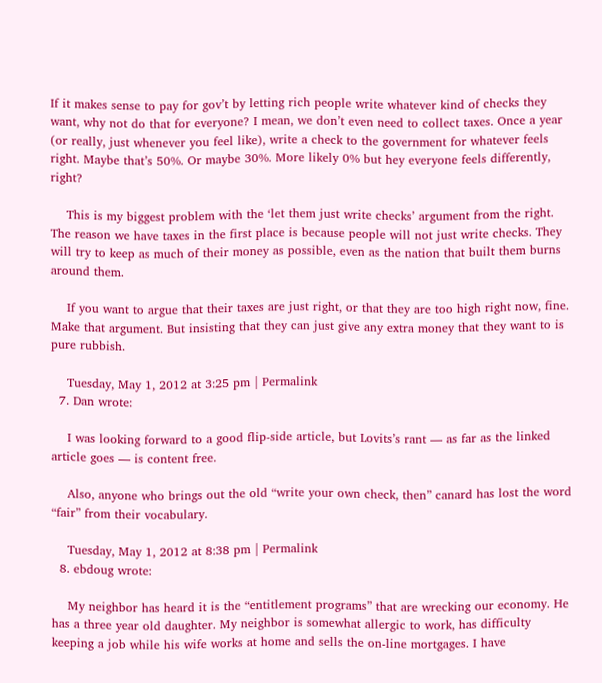If it makes sense to pay for gov’t by letting rich people write whatever kind of checks they want, why not do that for everyone? I mean, we don’t even need to collect taxes. Once a year (or really, just whenever you feel like), write a check to the government for whatever feels right. Maybe that’s 50%. Or maybe 30%. More likely 0% but hey everyone feels differently, right?

    This is my biggest problem with the ‘let them just write checks’ argument from the right. The reason we have taxes in the first place is because people will not just write checks. They will try to keep as much of their money as possible, even as the nation that built them burns around them.

    If you want to argue that their taxes are just right, or that they are too high right now, fine. Make that argument. But insisting that they can just give any extra money that they want to is pure rubbish.

    Tuesday, May 1, 2012 at 3:25 pm | Permalink
  7. Dan wrote:

    I was looking forward to a good flip-side article, but Lovits’s rant — as far as the linked article goes — is content free.

    Also, anyone who brings out the old “write your own check, then” canard has lost the word “fair” from their vocabulary.

    Tuesday, May 1, 2012 at 8:38 pm | Permalink
  8. ebdoug wrote:

    My neighbor has heard it is the “entitlement programs” that are wrecking our economy. He has a three year old daughter. My neighbor is somewhat allergic to work, has difficulty keeping a job while his wife works at home and sells the on-line mortgages. I have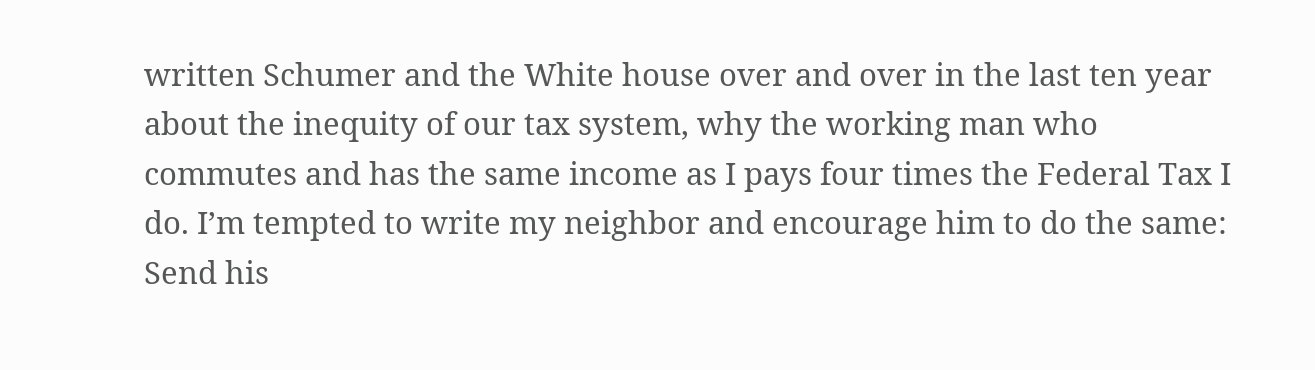written Schumer and the White house over and over in the last ten year about the inequity of our tax system, why the working man who commutes and has the same income as I pays four times the Federal Tax I do. I’m tempted to write my neighbor and encourage him to do the same: Send his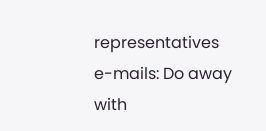representatives e-mails: Do away with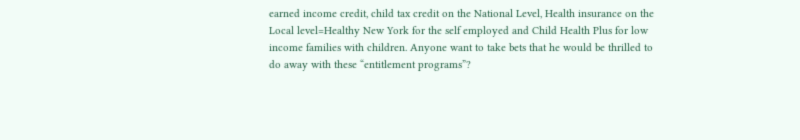earned income credit, child tax credit on the National Level, Health insurance on the Local level=Healthy New York for the self employed and Child Health Plus for low income families with children. Anyone want to take bets that he would be thrilled to do away with these “entitlement programs”?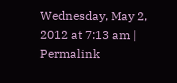Wednesday, May 2, 2012 at 7:13 am | Permalink